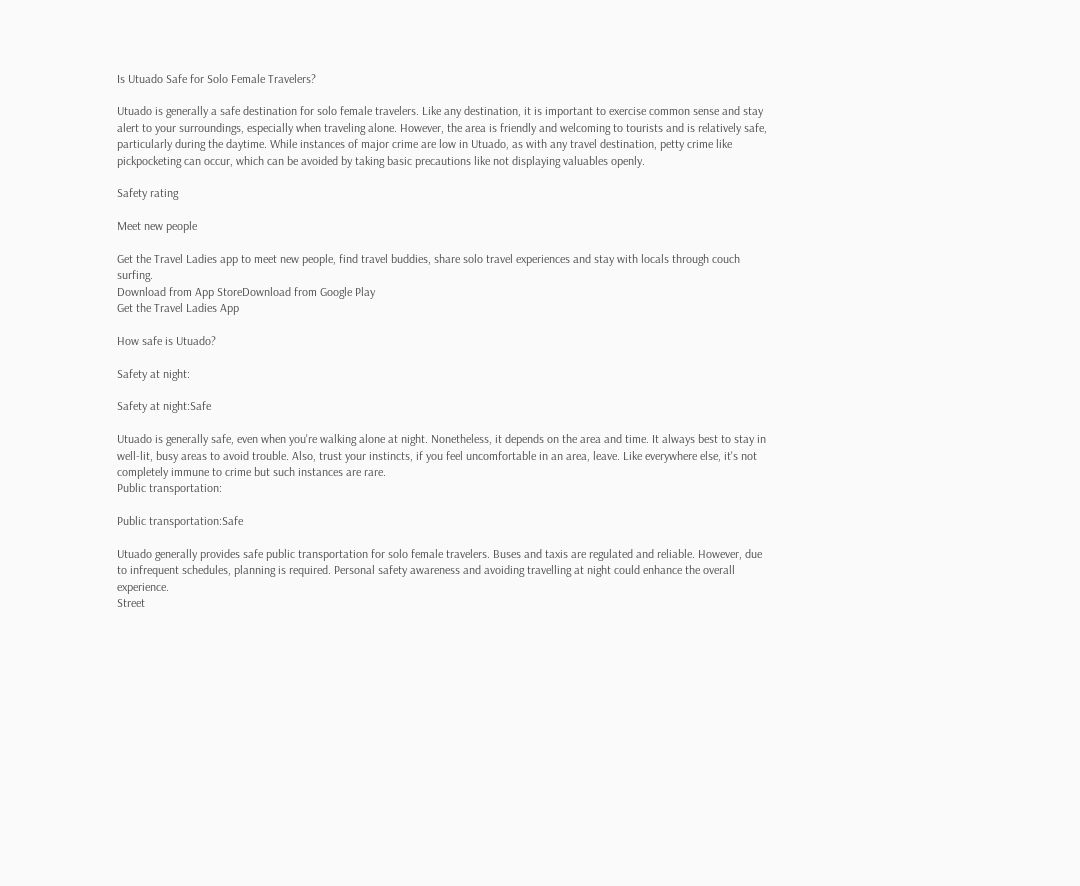Is Utuado Safe for Solo Female Travelers?

Utuado is generally a safe destination for solo female travelers. Like any destination, it is important to exercise common sense and stay alert to your surroundings, especially when traveling alone. However, the area is friendly and welcoming to tourists and is relatively safe, particularly during the daytime. While instances of major crime are low in Utuado, as with any travel destination, petty crime like pickpocketing can occur, which can be avoided by taking basic precautions like not displaying valuables openly.

Safety rating

Meet new people

Get the Travel Ladies app to meet new people, find travel buddies, share solo travel experiences and stay with locals through couch surfing.
Download from App StoreDownload from Google Play
Get the Travel Ladies App

How safe is Utuado?

Safety at night:

Safety at night:Safe

Utuado is generally safe, even when you're walking alone at night. Nonetheless, it depends on the area and time. It always best to stay in well-lit, busy areas to avoid trouble. Also, trust your instincts, if you feel uncomfortable in an area, leave. Like everywhere else, it's not completely immune to crime but such instances are rare.
Public transportation:

Public transportation:Safe

Utuado generally provides safe public transportation for solo female travelers. Buses and taxis are regulated and reliable. However, due to infrequent schedules, planning is required. Personal safety awareness and avoiding travelling at night could enhance the overall experience.
Street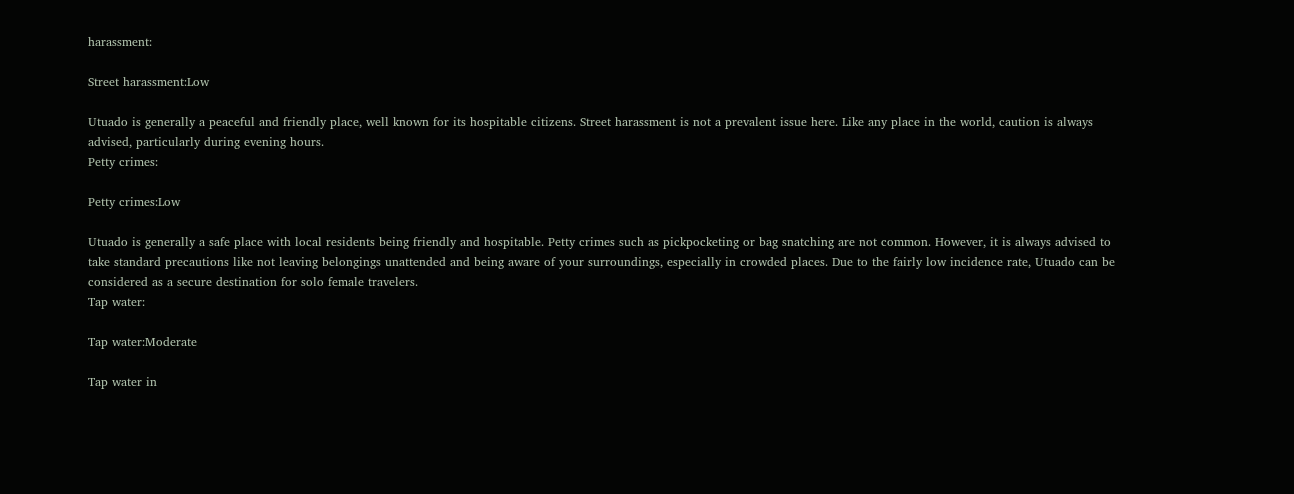harassment:

Street harassment:Low

Utuado is generally a peaceful and friendly place, well known for its hospitable citizens. Street harassment is not a prevalent issue here. Like any place in the world, caution is always advised, particularly during evening hours.
Petty crimes:

Petty crimes:Low

Utuado is generally a safe place with local residents being friendly and hospitable. Petty crimes such as pickpocketing or bag snatching are not common. However, it is always advised to take standard precautions like not leaving belongings unattended and being aware of your surroundings, especially in crowded places. Due to the fairly low incidence rate, Utuado can be considered as a secure destination for solo female travelers.
Tap water:

Tap water:Moderate

Tap water in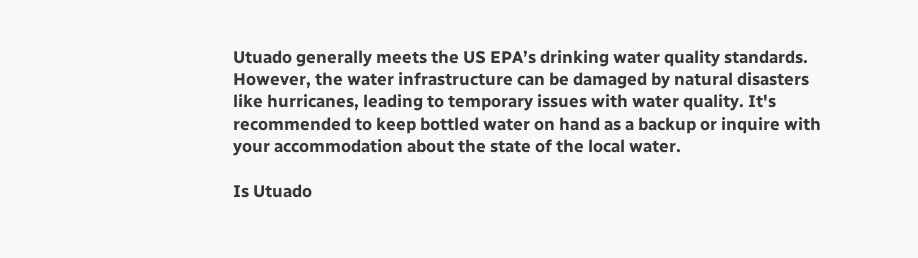Utuado generally meets the US EPA’s drinking water quality standards. However, the water infrastructure can be damaged by natural disasters like hurricanes, leading to temporary issues with water quality. It's recommended to keep bottled water on hand as a backup or inquire with your accommodation about the state of the local water.

Is Utuado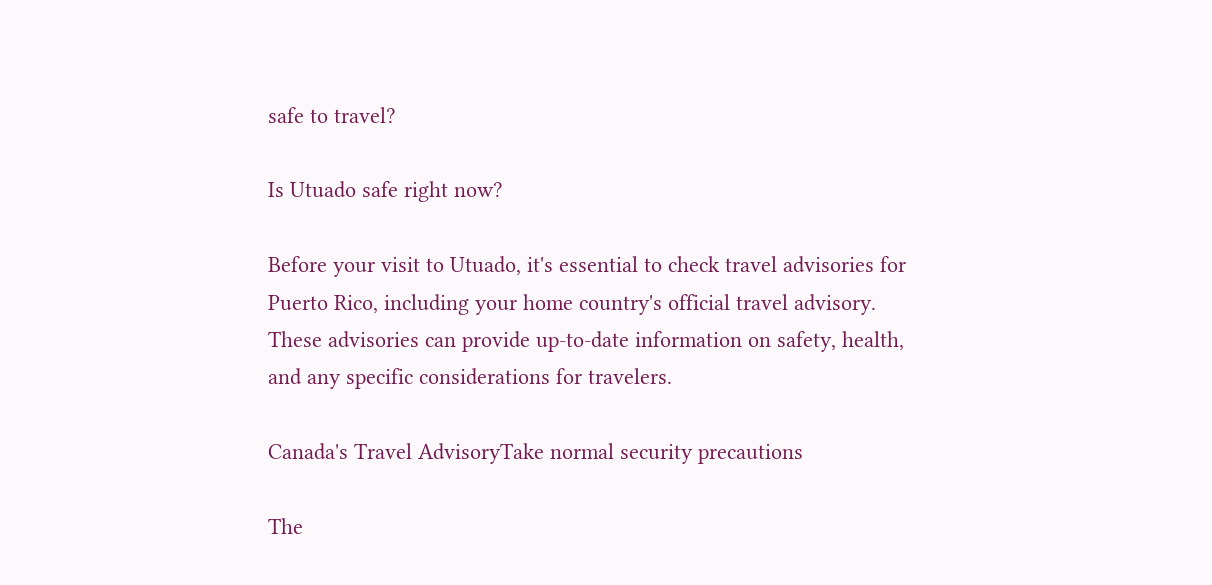safe to travel?

Is Utuado safe right now?

Before your visit to Utuado, it's essential to check travel advisories for Puerto Rico, including your home country's official travel advisory. These advisories can provide up-to-date information on safety, health, and any specific considerations for travelers.

Canada's Travel AdvisoryTake normal security precautions

The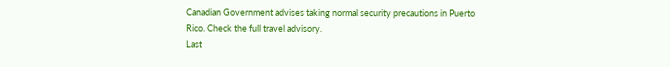Canadian Government advises taking normal security precautions in Puerto Rico. Check the full travel advisory.
Last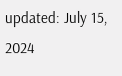updated: July 15, 2024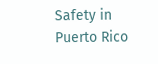Safety in Puerto Rico